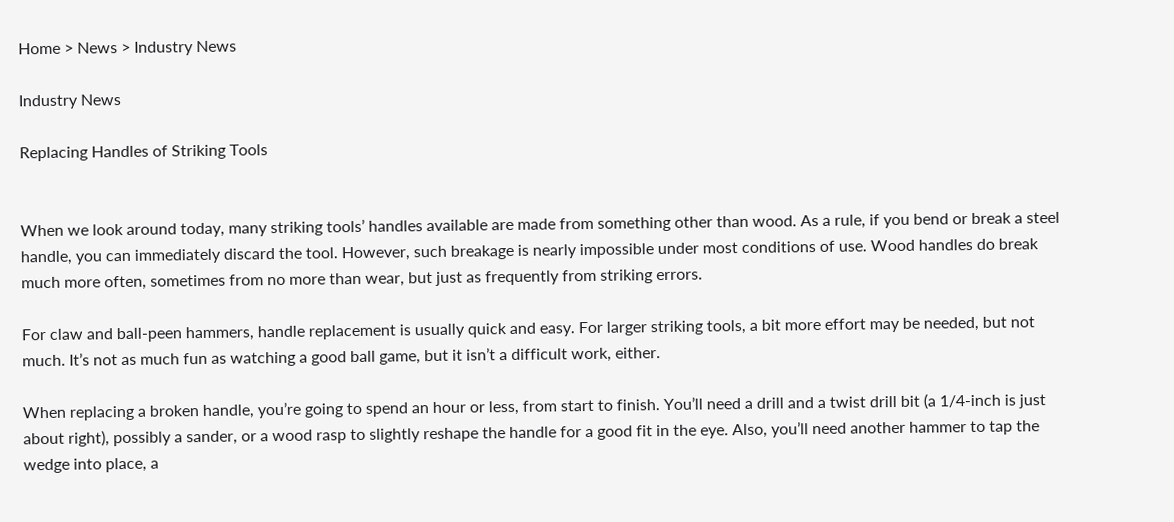Home > News > Industry News

Industry News

Replacing Handles of Striking Tools


When we look around today, many striking tools’ handles available are made from something other than wood. As a rule, if you bend or break a steel handle, you can immediately discard the tool. However, such breakage is nearly impossible under most conditions of use. Wood handles do break much more often, sometimes from no more than wear, but just as frequently from striking errors.

For claw and ball-peen hammers, handle replacement is usually quick and easy. For larger striking tools, a bit more effort may be needed, but not much. It’s not as much fun as watching a good ball game, but it isn’t a difficult work, either.

When replacing a broken handle, you’re going to spend an hour or less, from start to finish. You’ll need a drill and a twist drill bit (a 1/4-inch is just about right), possibly a sander, or a wood rasp to slightly reshape the handle for a good fit in the eye. Also, you’ll need another hammer to tap the wedge into place, a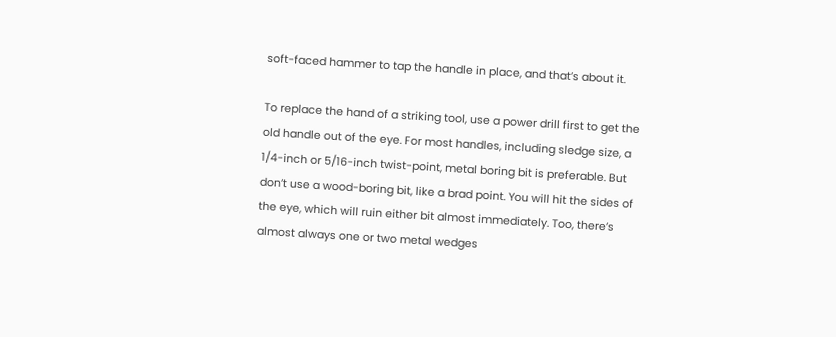soft-faced hammer to tap the handle in place, and that’s about it.

To replace the hand of a striking tool, use a power drill first to get the old handle out of the eye. For most handles, including sledge size, a 1/4-inch or 5/16-inch twist-point, metal boring bit is preferable. But don’t use a wood-boring bit, like a brad point. You will hit the sides of the eye, which will ruin either bit almost immediately. Too, there’s almost always one or two metal wedges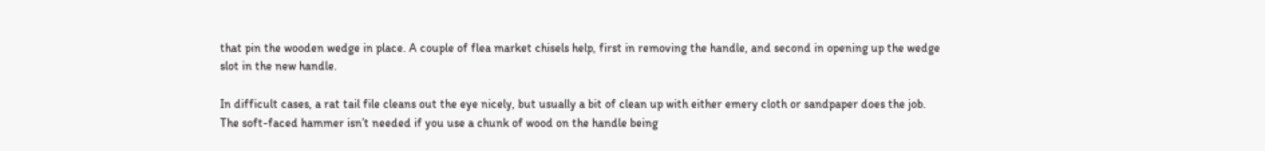that pin the wooden wedge in place. A couple of flea market chisels help, first in removing the handle, and second in opening up the wedge slot in the new handle.

In difficult cases, a rat tail file cleans out the eye nicely, but usually a bit of clean up with either emery cloth or sandpaper does the job. The soft-faced hammer isn’t needed if you use a chunk of wood on the handle being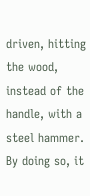driven, hitting the wood, instead of the handle, with a steel hammer. By doing so, it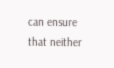can ensure that neither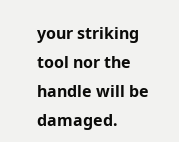your striking tool nor the handle will be damaged.